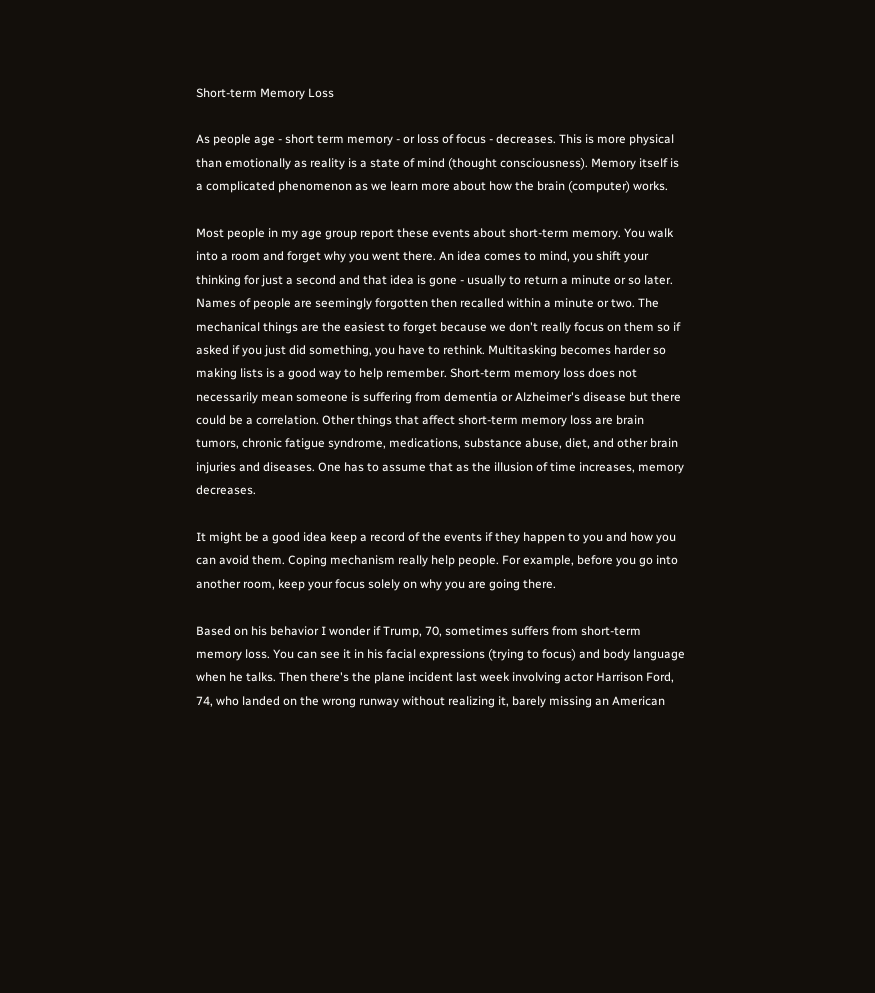Short-term Memory Loss

As people age - short term memory - or loss of focus - decreases. This is more physical than emotionally as reality is a state of mind (thought consciousness). Memory itself is a complicated phenomenon as we learn more about how the brain (computer) works.

Most people in my age group report these events about short-term memory. You walk into a room and forget why you went there. An idea comes to mind, you shift your thinking for just a second and that idea is gone - usually to return a minute or so later. Names of people are seemingly forgotten then recalled within a minute or two. The mechanical things are the easiest to forget because we don't really focus on them so if asked if you just did something, you have to rethink. Multitasking becomes harder so making lists is a good way to help remember. Short-term memory loss does not necessarily mean someone is suffering from dementia or Alzheimer's disease but there could be a correlation. Other things that affect short-term memory loss are brain tumors, chronic fatigue syndrome, medications, substance abuse, diet, and other brain injuries and diseases. One has to assume that as the illusion of time increases, memory decreases.

It might be a good idea keep a record of the events if they happen to you and how you can avoid them. Coping mechanism really help people. For example, before you go into another room, keep your focus solely on why you are going there.

Based on his behavior I wonder if Trump, 70, sometimes suffers from short-term memory loss. You can see it in his facial expressions (trying to focus) and body language when he talks. Then there's the plane incident last week involving actor Harrison Ford, 74, who landed on the wrong runway without realizing it, barely missing an American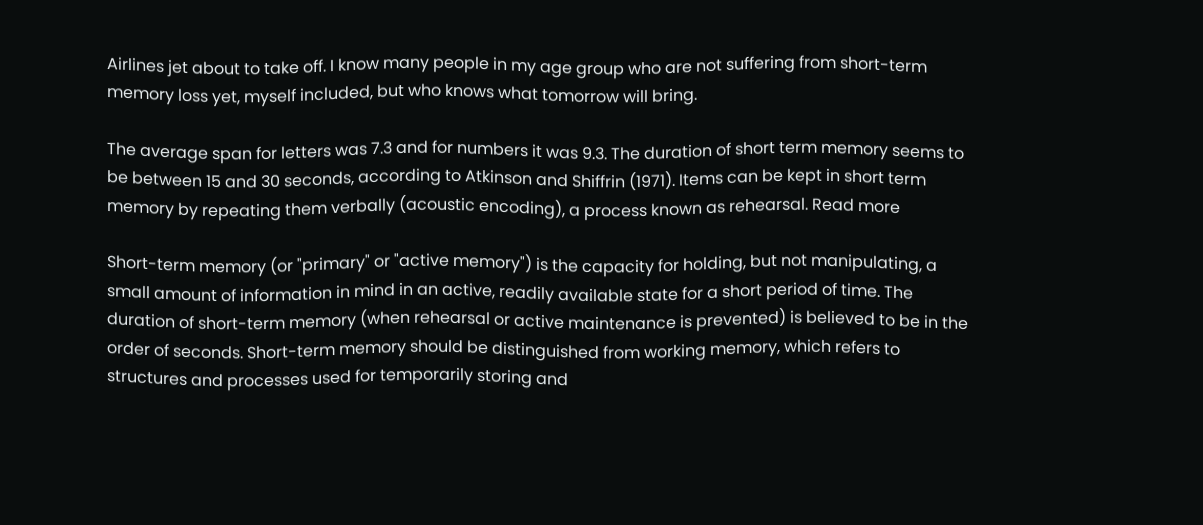Airlines jet about to take off. I know many people in my age group who are not suffering from short-term memory loss yet, myself included, but who knows what tomorrow will bring.

The average span for letters was 7.3 and for numbers it was 9.3. The duration of short term memory seems to be between 15 and 30 seconds, according to Atkinson and Shiffrin (1971). Items can be kept in short term memory by repeating them verbally (acoustic encoding), a process known as rehearsal. Read more

Short-term memory (or "primary" or "active memory") is the capacity for holding, but not manipulating, a small amount of information in mind in an active, readily available state for a short period of time. The duration of short-term memory (when rehearsal or active maintenance is prevented) is believed to be in the order of seconds. Short-term memory should be distinguished from working memory, which refers to structures and processes used for temporarily storing and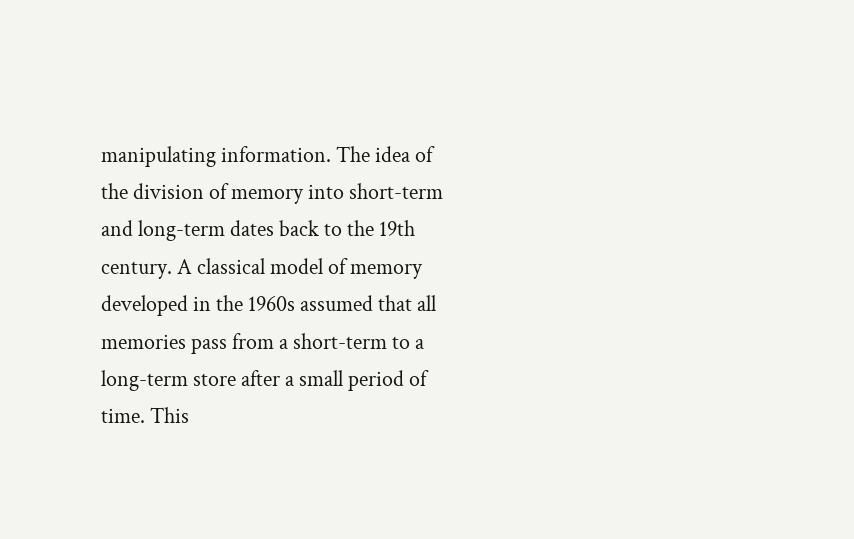manipulating information. The idea of the division of memory into short-term and long-term dates back to the 19th century. A classical model of memory developed in the 1960s assumed that all memories pass from a short-term to a long-term store after a small period of time. This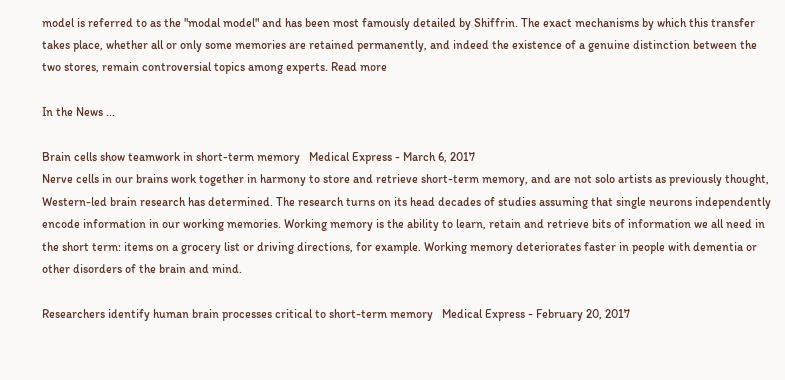model is referred to as the "modal model" and has been most famously detailed by Shiffrin. The exact mechanisms by which this transfer takes place, whether all or only some memories are retained permanently, and indeed the existence of a genuine distinction between the two stores, remain controversial topics among experts. Read more

In the News ...

Brain cells show teamwork in short-term memory   Medical Express - March 6, 2017
Nerve cells in our brains work together in harmony to store and retrieve short-term memory, and are not solo artists as previously thought, Western-led brain research has determined. The research turns on its head decades of studies assuming that single neurons independently encode information in our working memories. Working memory is the ability to learn, retain and retrieve bits of information we all need in the short term: items on a grocery list or driving directions, for example. Working memory deteriorates faster in people with dementia or other disorders of the brain and mind.

Researchers identify human brain processes critical to short-term memory   Medical Express - February 20, 2017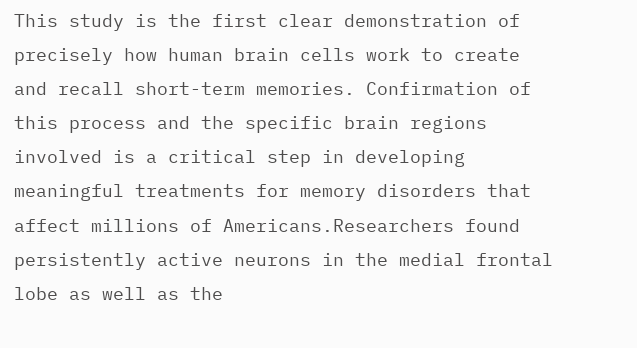This study is the first clear demonstration of precisely how human brain cells work to create and recall short-term memories. Confirmation of this process and the specific brain regions involved is a critical step in developing meaningful treatments for memory disorders that affect millions of Americans.Researchers found persistently active neurons in the medial frontal lobe as well as the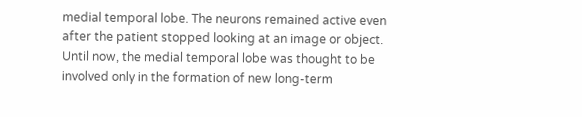medial temporal lobe. The neurons remained active even after the patient stopped looking at an image or object. Until now, the medial temporal lobe was thought to be involved only in the formation of new long-term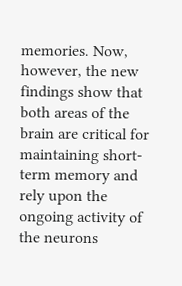memories. Now, however, the new findings show that both areas of the brain are critical for maintaining short-term memory and rely upon the ongoing activity of the neurons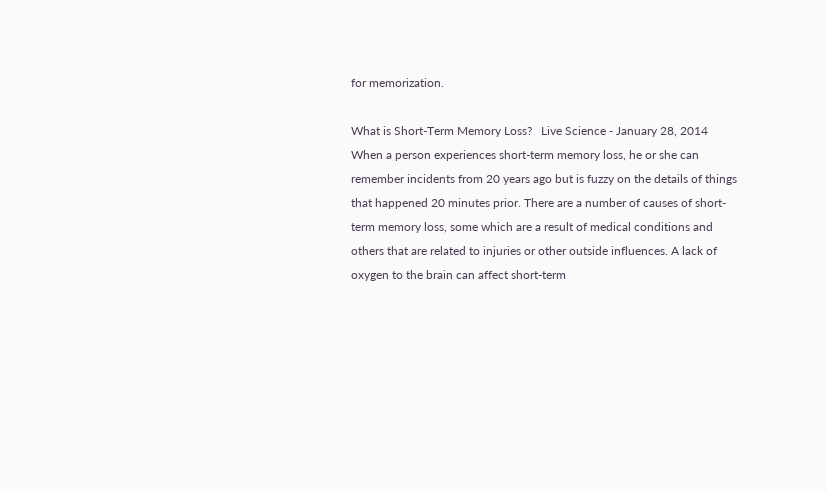for memorization.

What is Short-Term Memory Loss?   Live Science - January 28, 2014
When a person experiences short-term memory loss, he or she can remember incidents from 20 years ago but is fuzzy on the details of things that happened 20 minutes prior. There are a number of causes of short-term memory loss, some which are a result of medical conditions and others that are related to injuries or other outside influences. A lack of oxygen to the brain can affect short-term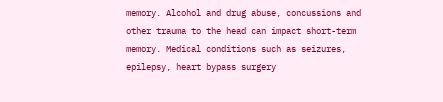memory. Alcohol and drug abuse, concussions and other trauma to the head can impact short-term memory. Medical conditions such as seizures, epilepsy, heart bypass surgery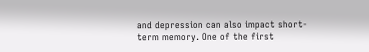and depression can also impact short-term memory. One of the first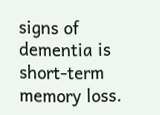signs of dementia is short-term memory loss.